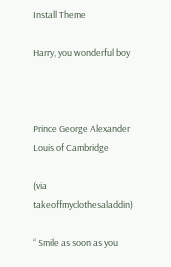Install Theme

Harry, you wonderful boy



Prince George Alexander Louis of Cambridge

(via takeoffmyclothesaladdin)

“ Smile as soon as you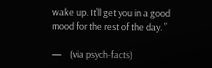wake up. It’ll get you in a good mood for the rest of the day. ”

—    (via psych-facts)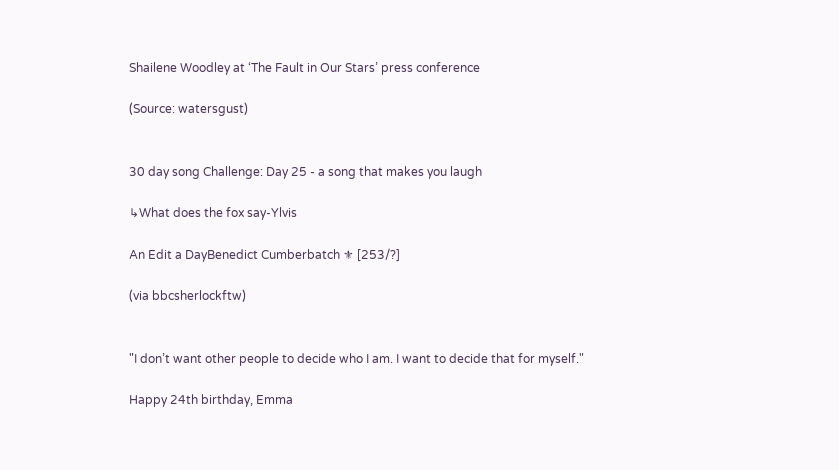Shailene Woodley at ‘The Fault in Our Stars’ press conference

(Source: watersgust)


30 day song Challenge: Day 25 - a song that makes you laugh

↳What does the fox say-Ylvis

An Edit a DayBenedict Cumberbatch ⚜ [253/?]

(via bbcsherlockftw)


"I don’t want other people to decide who I am. I want to decide that for myself."

Happy 24th birthday, Emma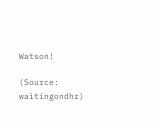Watson!

(Source: waitingondhr)